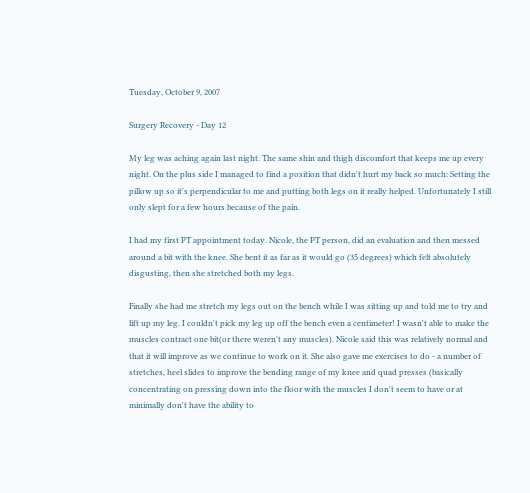Tuesday, October 9, 2007

Surgery Recovery - Day 12

My leg was aching again last night. The same shin and thigh discomfort that keeps me up every night. On the plus side I managed to find a position that didn't hurt my back so much: Setting the pillow up so it's perpendicular to me and putting both legs on it really helped. Unfortunately I still only slept for a few hours because of the pain.

I had my first PT appointment today. Nicole, the PT person, did an evaluation and then messed around a bit with the knee. She bent it as far as it would go (35 degrees) which felt absolutely disgusting, then she stretched both my legs.

Finally she had me stretch my legs out on the bench while I was sitting up and told me to try and lift up my leg. I couldn't pick my leg up off the bench even a centimeter! I wasn't able to make the muscles contract one bit(or there weren't any muscles). Nicole said this was relatively normal and that it will improve as we continue to work on it. She also gave me exercises to do - a number of stretches, heel slides to improve the bending range of my knee and quad presses (basically concentrating on pressing down into the floor with the muscles I don't seem to have or at minimally don't have the ability to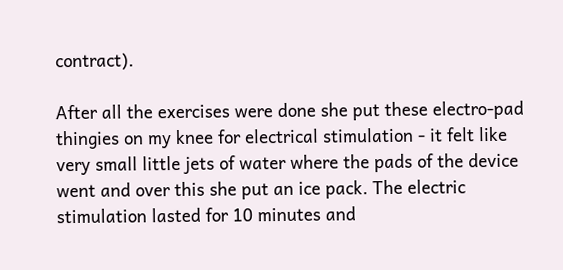contract).

After all the exercises were done she put these electro-pad thingies on my knee for electrical stimulation - it felt like very small little jets of water where the pads of the device went and over this she put an ice pack. The electric stimulation lasted for 10 minutes and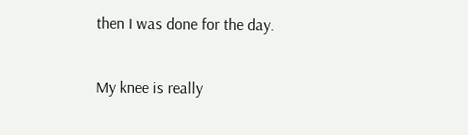then I was done for the day.

My knee is really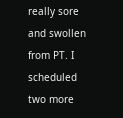really sore and swollen from PT. I scheduled two more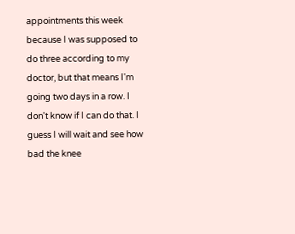appointments this week because I was supposed to do three according to my doctor, but that means I'm going two days in a row. I don't know if I can do that. I guess I will wait and see how bad the knee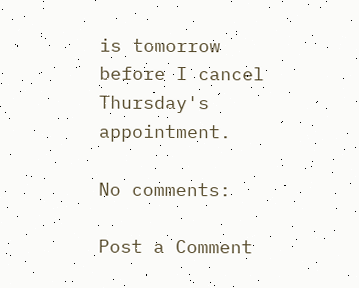is tomorrow before I cancel Thursday's appointment.

No comments:

Post a Comment